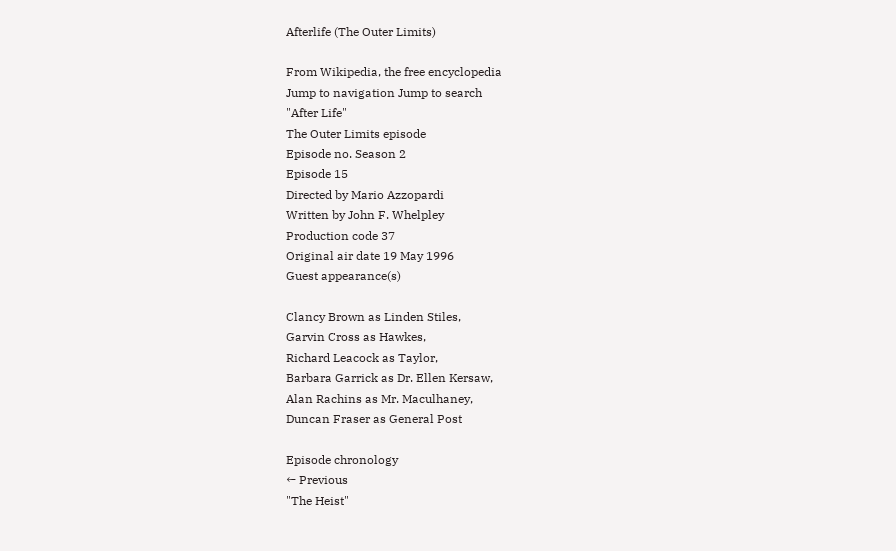Afterlife (The Outer Limits)

From Wikipedia, the free encyclopedia
Jump to navigation Jump to search
"After Life"
The Outer Limits episode
Episode no. Season 2
Episode 15
Directed by Mario Azzopardi
Written by John F. Whelpley
Production code 37
Original air date 19 May 1996
Guest appearance(s)

Clancy Brown as Linden Stiles,
Garvin Cross as Hawkes,
Richard Leacock as Taylor,
Barbara Garrick as Dr. Ellen Kersaw,
Alan Rachins as Mr. Maculhaney,
Duncan Fraser as General Post

Episode chronology
← Previous
"The Heist"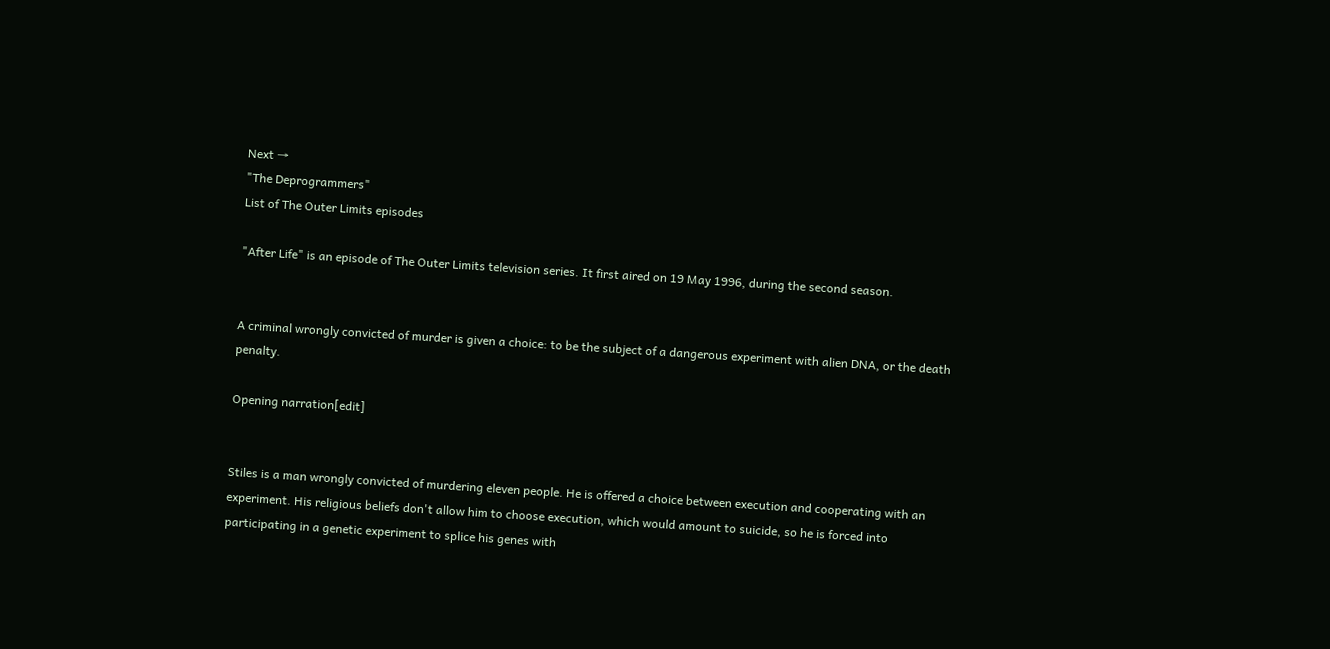Next →
"The Deprogrammers"
List of The Outer Limits episodes

"After Life" is an episode of The Outer Limits television series. It first aired on 19 May 1996, during the second season.


A criminal wrongly convicted of murder is given a choice: to be the subject of a dangerous experiment with alien DNA, or the death penalty.

Opening narration[edit]


Stiles is a man wrongly convicted of murdering eleven people. He is offered a choice between execution and cooperating with an experiment. His religious beliefs don't allow him to choose execution, which would amount to suicide, so he is forced into participating in a genetic experiment to splice his genes with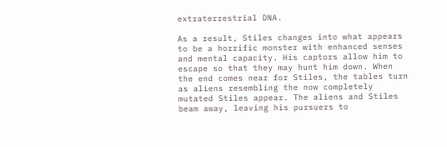extraterrestrial DNA.

As a result, Stiles changes into what appears to be a horrific monster with enhanced senses and mental capacity. His captors allow him to escape so that they may hunt him down. When the end comes near for Stiles, the tables turn as aliens resembling the now completely mutated Stiles appear. The aliens and Stiles beam away, leaving his pursuers to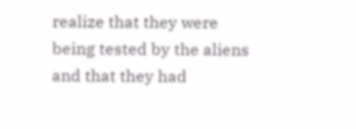realize that they were being tested by the aliens and that they had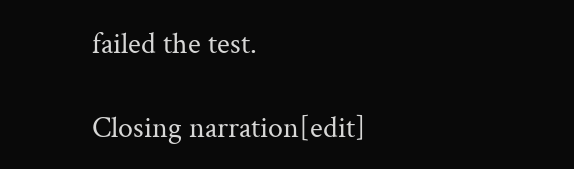failed the test.

Closing narration[edit]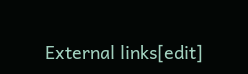External links[edit]